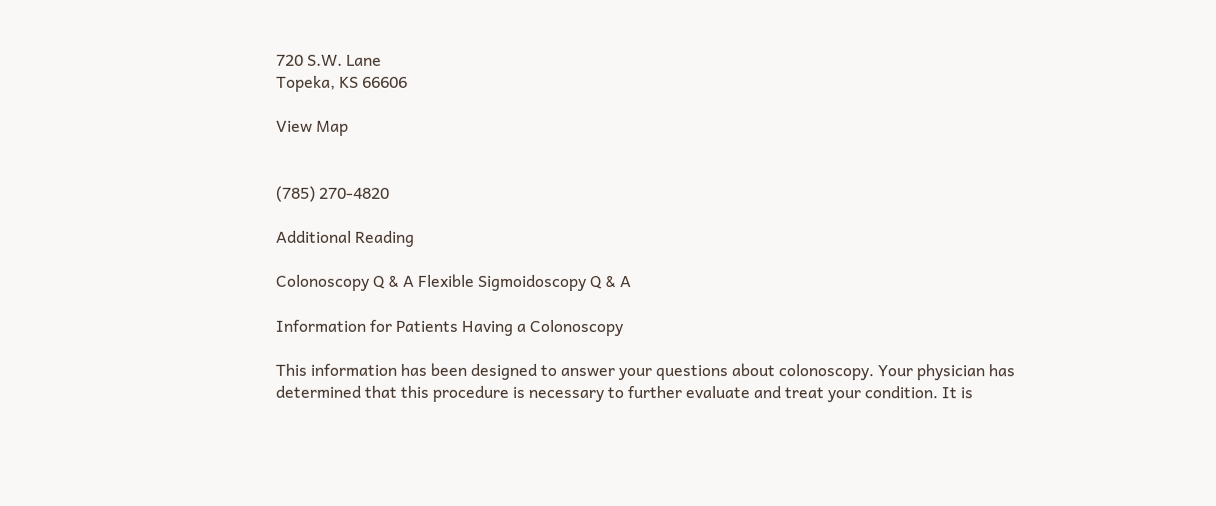720 S.W. Lane
Topeka, KS 66606

View Map


(785) 270-4820

Additional Reading

Colonoscopy Q & A Flexible Sigmoidoscopy Q & A

Information for Patients Having a Colonoscopy

This information has been designed to answer your questions about colonoscopy. Your physician has determined that this procedure is necessary to further evaluate and treat your condition. It is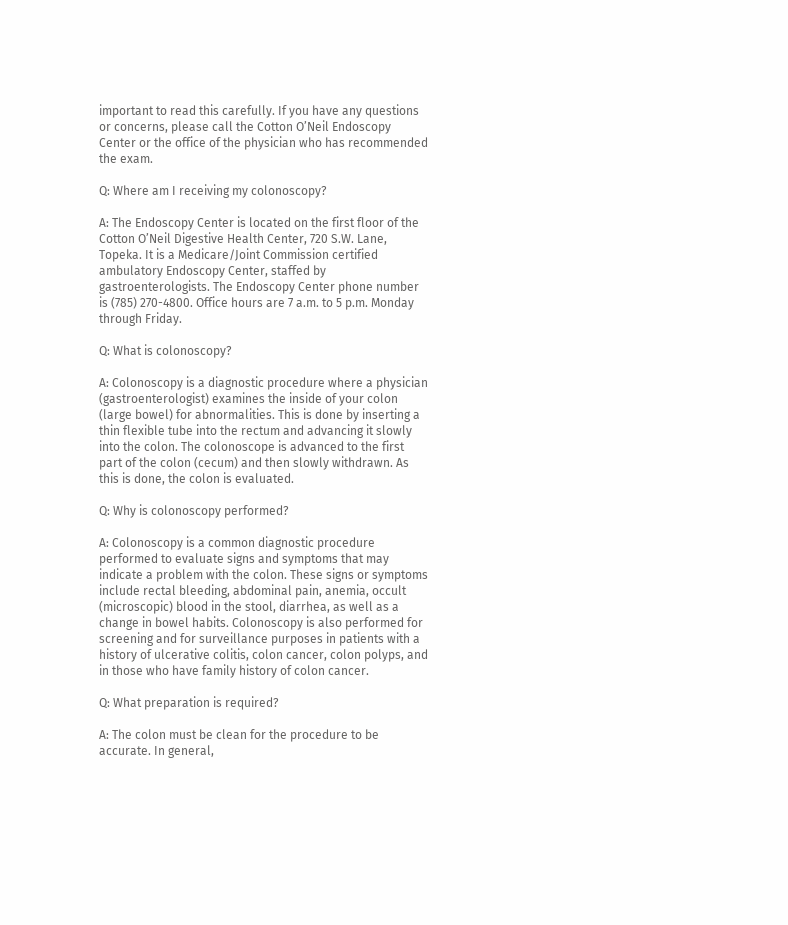important to read this carefully. If you have any questions or concerns, please call the Cotton O’Neil Endoscopy Center or the office of the physician who has recommended the exam.

Q: Where am I receiving my colonoscopy?

A: The Endoscopy Center is located on the first floor of the Cotton O’Neil Digestive Health Center, 720 S.W. Lane, Topeka. It is a Medicare/Joint Commission certified ambulatory Endoscopy Center, staffed by gastroenterologists. The Endoscopy Center phone number is (785) 270-4800. Office hours are 7 a.m. to 5 p.m. Monday through Friday.

Q: What is colonoscopy?

A: Colonoscopy is a diagnostic procedure where a physician (gastroenterologist) examines the inside of your colon (large bowel) for abnormalities. This is done by inserting a thin flexible tube into the rectum and advancing it slowly into the colon. The colonoscope is advanced to the first part of the colon (cecum) and then slowly withdrawn. As this is done, the colon is evaluated.

Q: Why is colonoscopy performed?

A: Colonoscopy is a common diagnostic procedure performed to evaluate signs and symptoms that may indicate a problem with the colon. These signs or symptoms include rectal bleeding, abdominal pain, anemia, occult (microscopic) blood in the stool, diarrhea, as well as a change in bowel habits. Colonoscopy is also performed for screening and for surveillance purposes in patients with a history of ulcerative colitis, colon cancer, colon polyps, and in those who have family history of colon cancer.

Q: What preparation is required?

A: The colon must be clean for the procedure to be accurate. In general,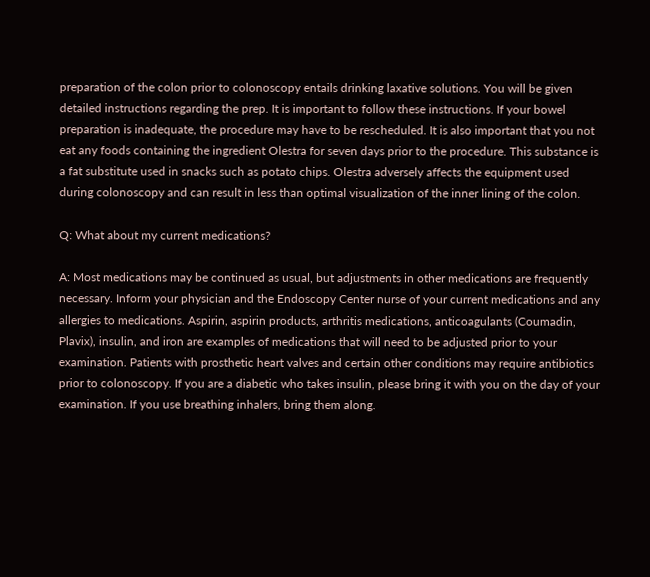preparation of the colon prior to colonoscopy entails drinking laxative solutions. You will be given detailed instructions regarding the prep. It is important to follow these instructions. If your bowel preparation is inadequate, the procedure may have to be rescheduled. It is also important that you not eat any foods containing the ingredient Olestra for seven days prior to the procedure. This substance is a fat substitute used in snacks such as potato chips. Olestra adversely affects the equipment used during colonoscopy and can result in less than optimal visualization of the inner lining of the colon.

Q: What about my current medications?

A: Most medications may be continued as usual, but adjustments in other medications are frequently necessary. Inform your physician and the Endoscopy Center nurse of your current medications and any allergies to medications. Aspirin, aspirin products, arthritis medications, anticoagulants (Coumadin, Plavix), insulin, and iron are examples of medications that will need to be adjusted prior to your examination. Patients with prosthetic heart valves and certain other conditions may require antibiotics prior to colonoscopy. If you are a diabetic who takes insulin, please bring it with you on the day of your examination. If you use breathing inhalers, bring them along.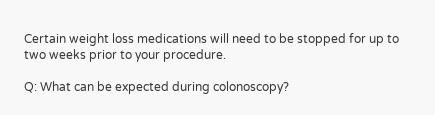Certain weight loss medications will need to be stopped for up to two weeks prior to your procedure.

Q: What can be expected during colonoscopy?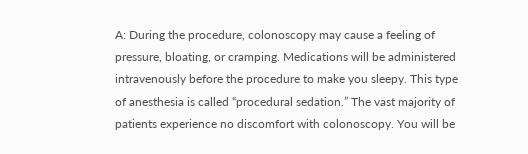A: During the procedure, colonoscopy may cause a feeling of pressure, bloating, or cramping. Medications will be administered intravenously before the procedure to make you sleepy. This type of anesthesia is called “procedural sedation.” The vast majority of patients experience no discomfort with colonoscopy. You will be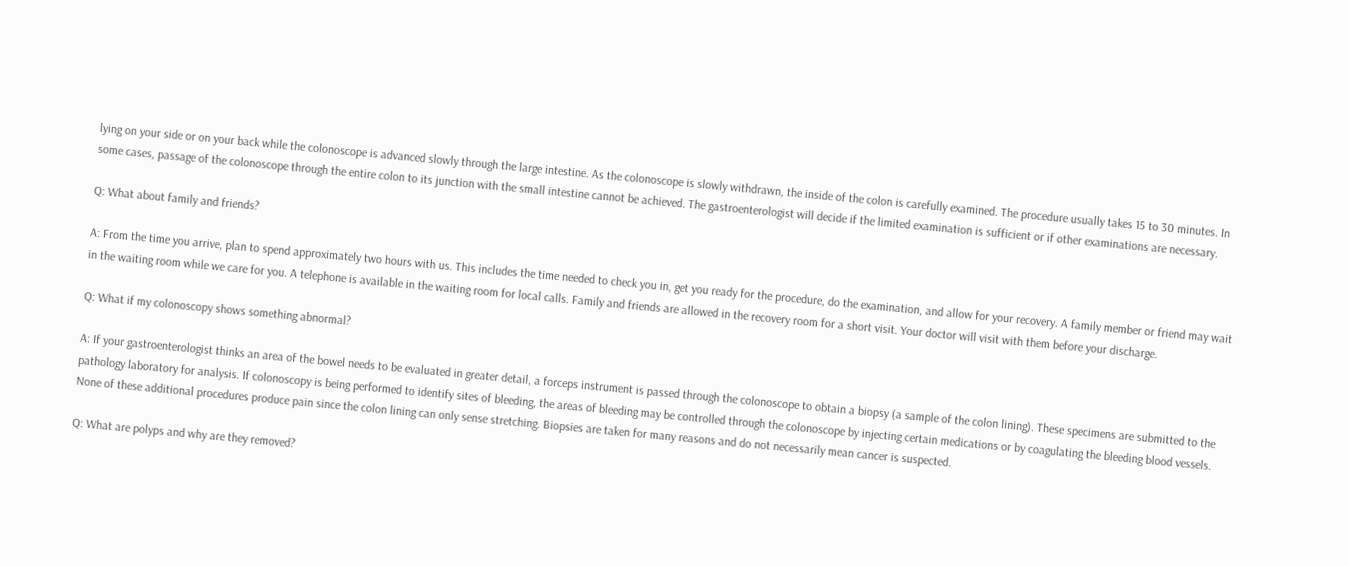lying on your side or on your back while the colonoscope is advanced slowly through the large intestine. As the colonoscope is slowly withdrawn, the inside of the colon is carefully examined. The procedure usually takes 15 to 30 minutes. In some cases, passage of the colonoscope through the entire colon to its junction with the small intestine cannot be achieved. The gastroenterologist will decide if the limited examination is sufficient or if other examinations are necessary.

Q: What about family and friends?

A: From the time you arrive, plan to spend approximately two hours with us. This includes the time needed to check you in, get you ready for the procedure, do the examination, and allow for your recovery. A family member or friend may wait in the waiting room while we care for you. A telephone is available in the waiting room for local calls. Family and friends are allowed in the recovery room for a short visit. Your doctor will visit with them before your discharge.

Q: What if my colonoscopy shows something abnormal?

A: If your gastroenterologist thinks an area of the bowel needs to be evaluated in greater detail, a forceps instrument is passed through the colonoscope to obtain a biopsy (a sample of the colon lining). These specimens are submitted to the pathology laboratory for analysis. If colonoscopy is being performed to identify sites of bleeding, the areas of bleeding may be controlled through the colonoscope by injecting certain medications or by coagulating the bleeding blood vessels. None of these additional procedures produce pain since the colon lining can only sense stretching. Biopsies are taken for many reasons and do not necessarily mean cancer is suspected.

Q: What are polyps and why are they removed?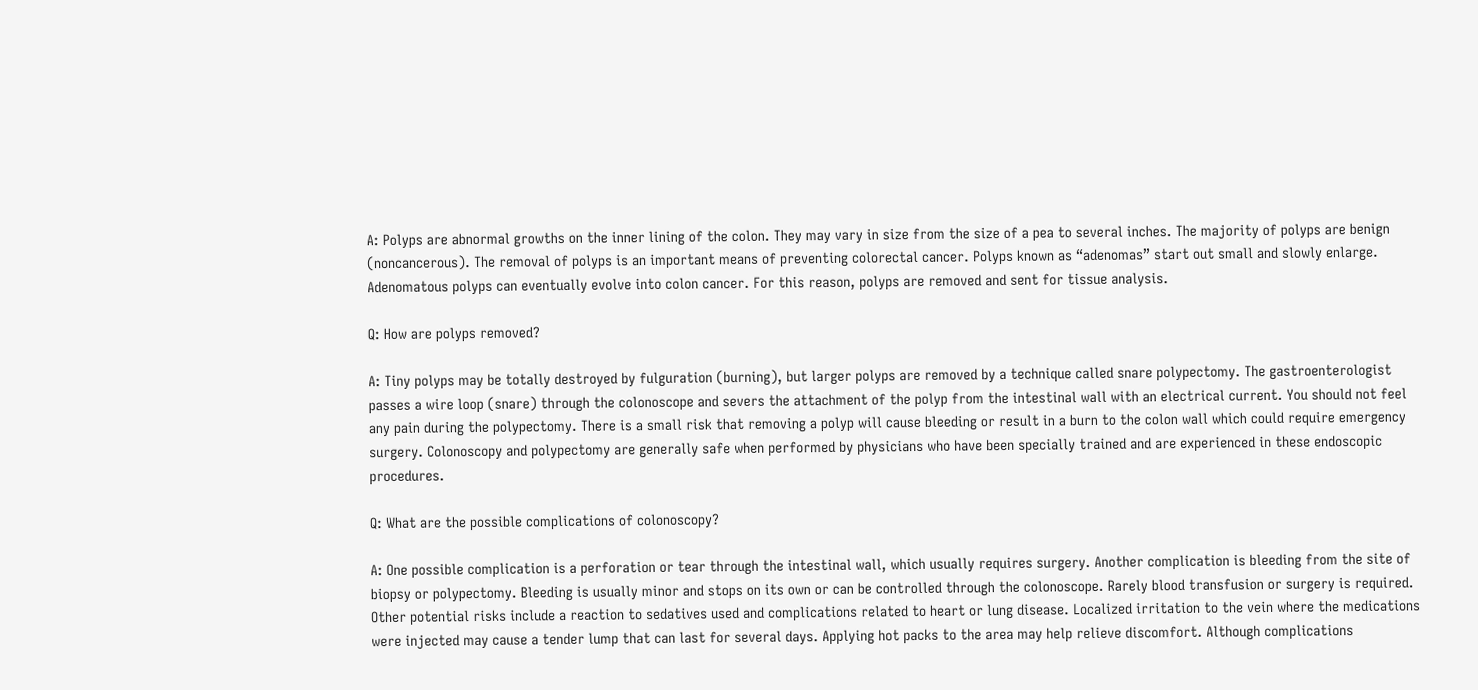A: Polyps are abnormal growths on the inner lining of the colon. They may vary in size from the size of a pea to several inches. The majority of polyps are benign (noncancerous). The removal of polyps is an important means of preventing colorectal cancer. Polyps known as “adenomas” start out small and slowly enlarge. Adenomatous polyps can eventually evolve into colon cancer. For this reason, polyps are removed and sent for tissue analysis.

Q: How are polyps removed?

A: Tiny polyps may be totally destroyed by fulguration (burning), but larger polyps are removed by a technique called snare polypectomy. The gastroenterologist passes a wire loop (snare) through the colonoscope and severs the attachment of the polyp from the intestinal wall with an electrical current. You should not feel any pain during the polypectomy. There is a small risk that removing a polyp will cause bleeding or result in a burn to the colon wall which could require emergency surgery. Colonoscopy and polypectomy are generally safe when performed by physicians who have been specially trained and are experienced in these endoscopic procedures.

Q: What are the possible complications of colonoscopy?

A: One possible complication is a perforation or tear through the intestinal wall, which usually requires surgery. Another complication is bleeding from the site of biopsy or polypectomy. Bleeding is usually minor and stops on its own or can be controlled through the colonoscope. Rarely blood transfusion or surgery is required. Other potential risks include a reaction to sedatives used and complications related to heart or lung disease. Localized irritation to the vein where the medications were injected may cause a tender lump that can last for several days. Applying hot packs to the area may help relieve discomfort. Although complications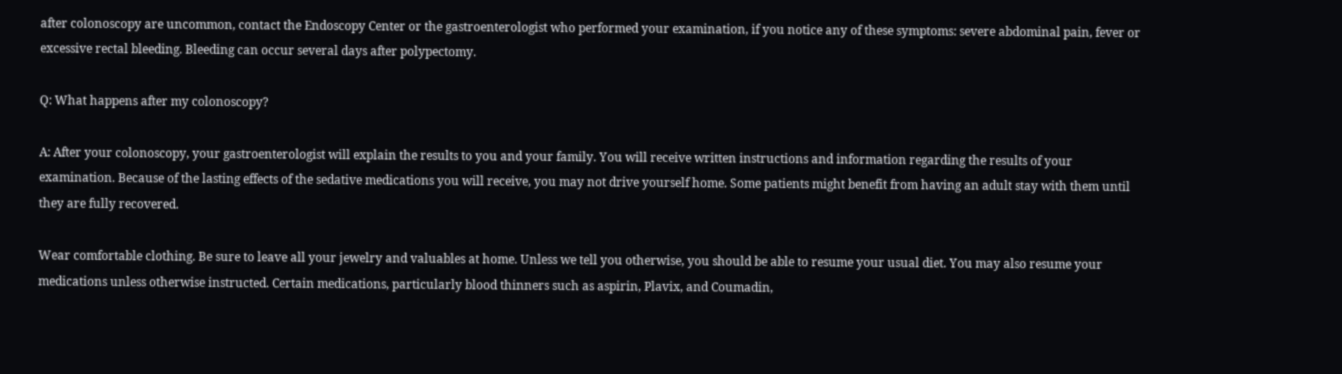after colonoscopy are uncommon, contact the Endoscopy Center or the gastroenterologist who performed your examination, if you notice any of these symptoms: severe abdominal pain, fever or excessive rectal bleeding. Bleeding can occur several days after polypectomy.

Q: What happens after my colonoscopy?

A: After your colonoscopy, your gastroenterologist will explain the results to you and your family. You will receive written instructions and information regarding the results of your examination. Because of the lasting effects of the sedative medications you will receive, you may not drive yourself home. Some patients might benefit from having an adult stay with them until they are fully recovered.

Wear comfortable clothing. Be sure to leave all your jewelry and valuables at home. Unless we tell you otherwise, you should be able to resume your usual diet. You may also resume your medications unless otherwise instructed. Certain medications, particularly blood thinners such as aspirin, Plavix, and Coumadin,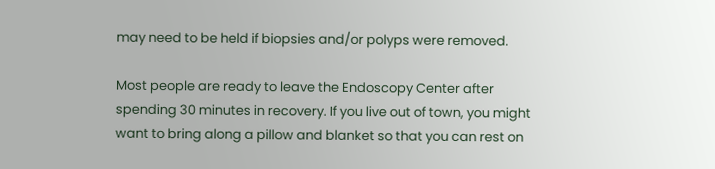may need to be held if biopsies and/or polyps were removed.

Most people are ready to leave the Endoscopy Center after spending 30 minutes in recovery. If you live out of town, you might want to bring along a pillow and blanket so that you can rest on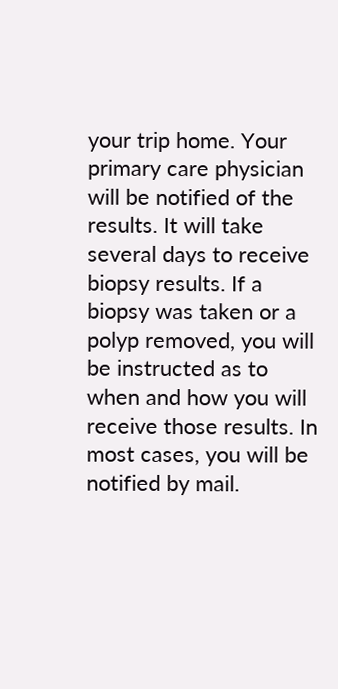your trip home. Your primary care physician will be notified of the results. It will take several days to receive biopsy results. If a biopsy was taken or a polyp removed, you will be instructed as to when and how you will receive those results. In most cases, you will be notified by mail.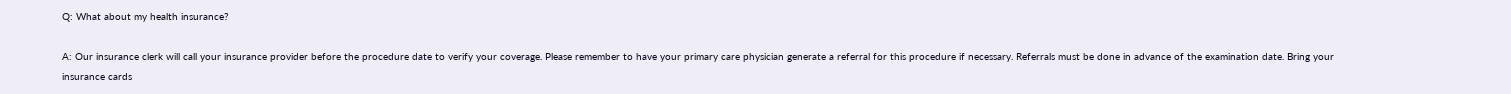Q: What about my health insurance?

A: Our insurance clerk will call your insurance provider before the procedure date to verify your coverage. Please remember to have your primary care physician generate a referral for this procedure if necessary. Referrals must be done in advance of the examination date. Bring your insurance cards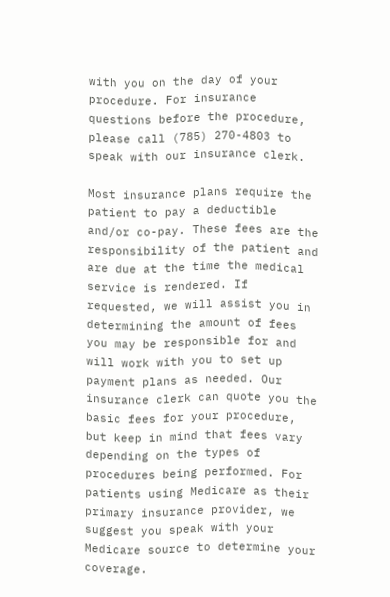with you on the day of your procedure. For insurance questions before the procedure, please call (785) 270-4803 to speak with our insurance clerk.

Most insurance plans require the patient to pay a deductible and/or co-pay. These fees are the responsibility of the patient and are due at the time the medical service is rendered. If requested, we will assist you in determining the amount of fees you may be responsible for and will work with you to set up payment plans as needed. Our insurance clerk can quote you the basic fees for your procedure, but keep in mind that fees vary depending on the types of procedures being performed. For patients using Medicare as their primary insurance provider, we suggest you speak with your Medicare source to determine your coverage.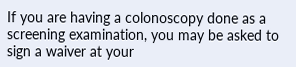If you are having a colonoscopy done as a screening examination, you may be asked to sign a waiver at your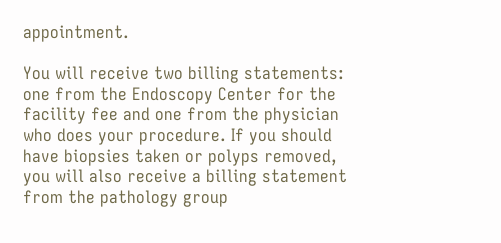appointment.

You will receive two billing statements: one from the Endoscopy Center for the facility fee and one from the physician who does your procedure. If you should have biopsies taken or polyps removed, you will also receive a billing statement from the pathology group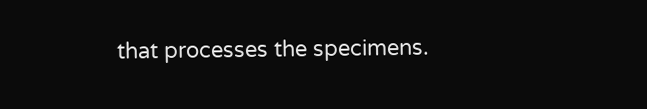that processes the specimens.